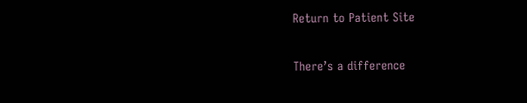Return to Patient Site

There’s a difference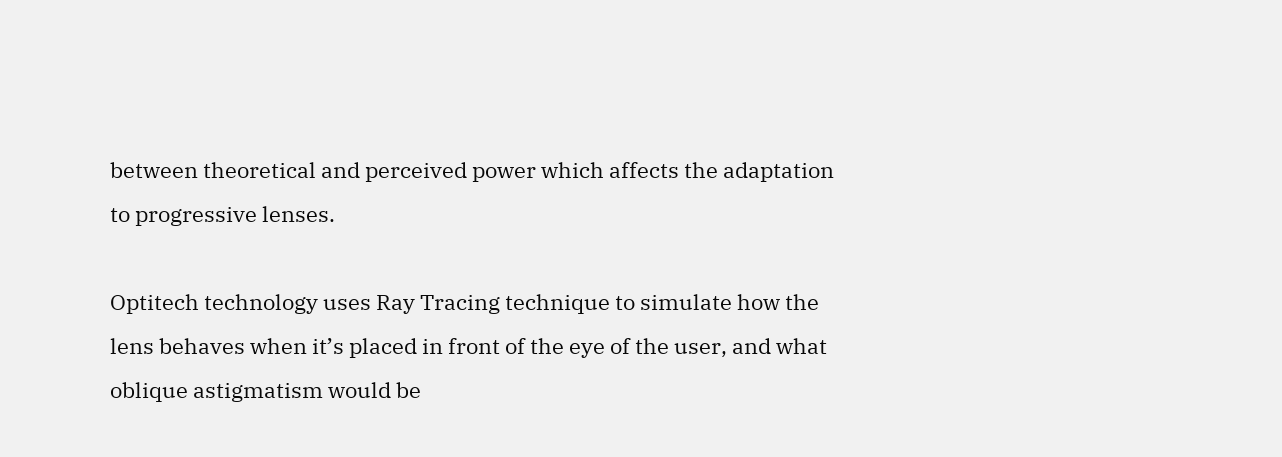between theoretical and perceived power which affects the adaptation to progressive lenses.

Optitech technology uses Ray Tracing technique to simulate how the lens behaves when it’s placed in front of the eye of the user, and what oblique astigmatism would be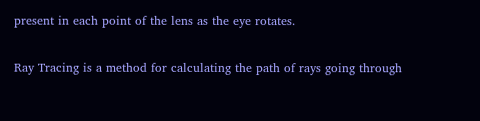present in each point of the lens as the eye rotates.

Ray Tracing is a method for calculating the path of rays going through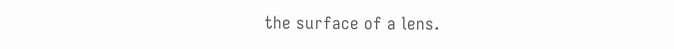the surface of a lens.